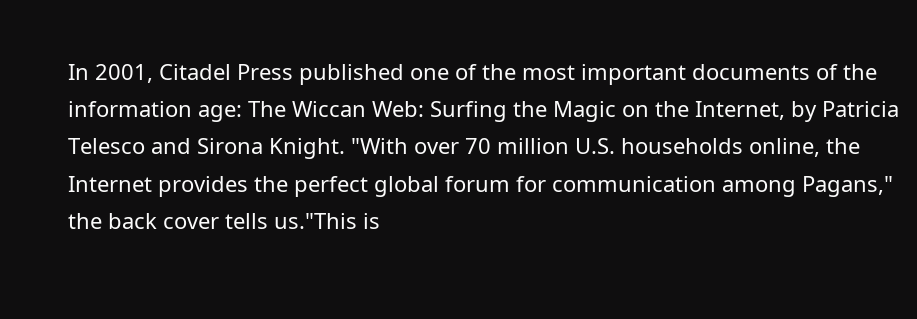In 2001, Citadel Press published one of the most important documents of the information age: The Wiccan Web: Surfing the Magic on the Internet, by Patricia Telesco and Sirona Knight. "With over 70 million U.S. households online, the Internet provides the perfect global forum for communication among Pagans," the back cover tells us."This is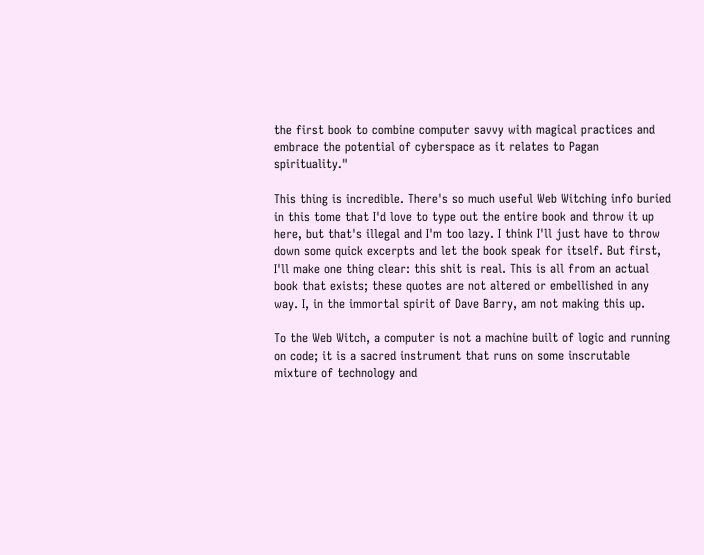the first book to combine computer savvy with magical practices and embrace the potential of cyberspace as it relates to Pagan spirituality."

This thing is incredible. There's so much useful Web Witching info buried in this tome that I'd love to type out the entire book and throw it up here, but that's illegal and I'm too lazy. I think I'll just have to throw down some quick excerpts and let the book speak for itself. But first, I'll make one thing clear: this shit is real. This is all from an actual book that exists; these quotes are not altered or embellished in any way. I, in the immortal spirit of Dave Barry, am not making this up.

To the Web Witch, a computer is not a machine built of logic and running on code; it is a sacred instrument that runs on some inscrutable mixture of technology and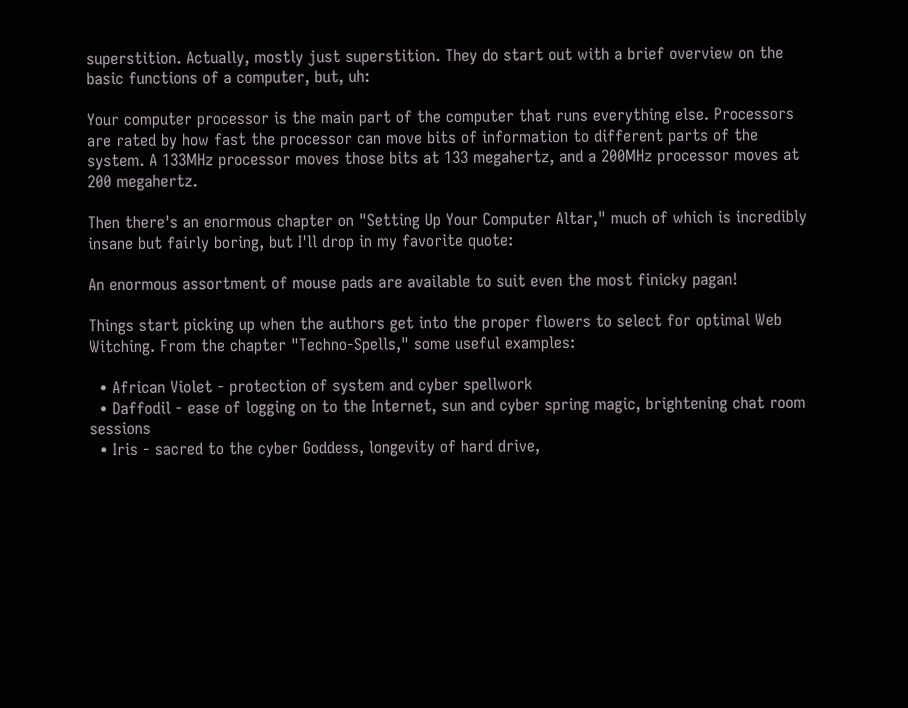superstition. Actually, mostly just superstition. They do start out with a brief overview on the basic functions of a computer, but, uh:

Your computer processor is the main part of the computer that runs everything else. Processors are rated by how fast the processor can move bits of information to different parts of the system. A 133MHz processor moves those bits at 133 megahertz, and a 200MHz processor moves at 200 megahertz.

Then there's an enormous chapter on "Setting Up Your Computer Altar," much of which is incredibly insane but fairly boring, but I'll drop in my favorite quote:

An enormous assortment of mouse pads are available to suit even the most finicky pagan!

Things start picking up when the authors get into the proper flowers to select for optimal Web Witching. From the chapter "Techno-Spells," some useful examples:

  • African Violet - protection of system and cyber spellwork
  • Daffodil - ease of logging on to the Internet, sun and cyber spring magic, brightening chat room sessions
  • Iris - sacred to the cyber Goddess, longevity of hard drive,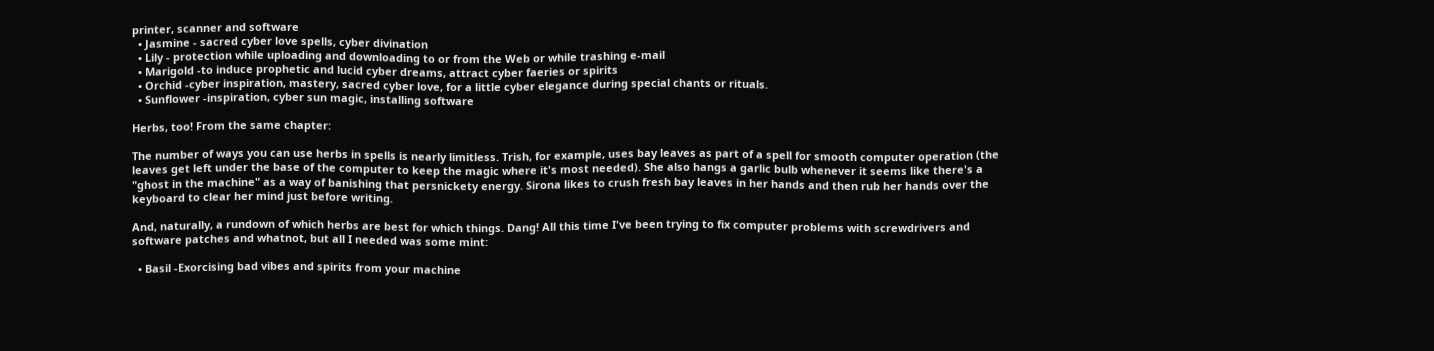printer, scanner and software
  • Jasmine - sacred cyber love spells, cyber divination
  • Lily - protection while uploading and downloading to or from the Web or while trashing e-mail
  • Marigold -to induce prophetic and lucid cyber dreams, attract cyber faeries or spirits
  • Orchid -cyber inspiration, mastery, sacred cyber love, for a little cyber elegance during special chants or rituals.
  • Sunflower -inspiration, cyber sun magic, installing software

Herbs, too! From the same chapter:

The number of ways you can use herbs in spells is nearly limitless. Trish, for example, uses bay leaves as part of a spell for smooth computer operation (the leaves get left under the base of the computer to keep the magic where it's most needed). She also hangs a garlic bulb whenever it seems like there's a "ghost in the machine" as a way of banishing that persnickety energy. Sirona likes to crush fresh bay leaves in her hands and then rub her hands over the keyboard to clear her mind just before writing.

And, naturally, a rundown of which herbs are best for which things. Dang! All this time I've been trying to fix computer problems with screwdrivers and software patches and whatnot, but all I needed was some mint:

  • Basil -Exorcising bad vibes and spirits from your machine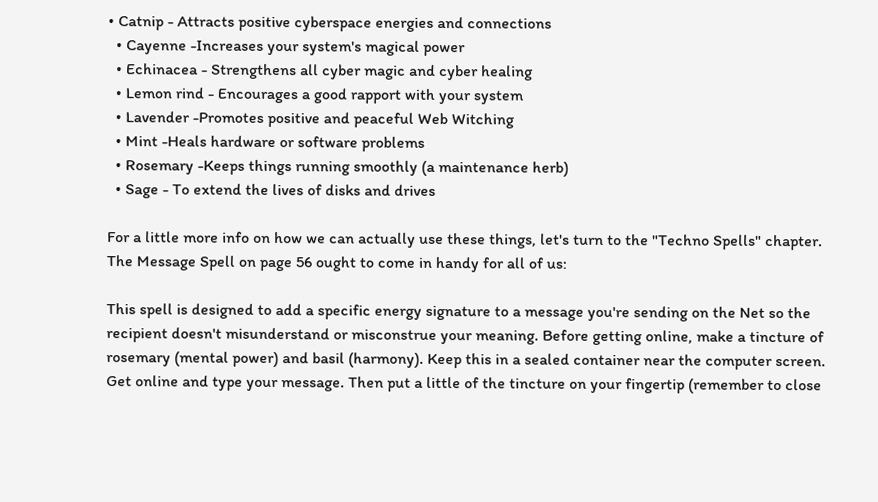• Catnip - Attracts positive cyberspace energies and connections
  • Cayenne -Increases your system's magical power
  • Echinacea - Strengthens all cyber magic and cyber healing
  • Lemon rind - Encourages a good rapport with your system
  • Lavender -Promotes positive and peaceful Web Witching
  • Mint -Heals hardware or software problems
  • Rosemary -Keeps things running smoothly (a maintenance herb)
  • Sage - To extend the lives of disks and drives

For a little more info on how we can actually use these things, let's turn to the "Techno Spells" chapter. The Message Spell on page 56 ought to come in handy for all of us:

This spell is designed to add a specific energy signature to a message you're sending on the Net so the recipient doesn't misunderstand or misconstrue your meaning. Before getting online, make a tincture of rosemary (mental power) and basil (harmony). Keep this in a sealed container near the computer screen. Get online and type your message. Then put a little of the tincture on your fingertip (remember to close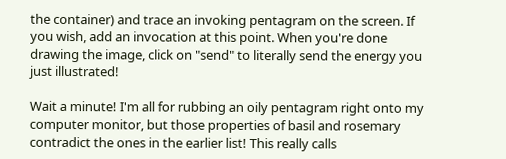the container) and trace an invoking pentagram on the screen. If you wish, add an invocation at this point. When you're done drawing the image, click on "send" to literally send the energy you just illustrated!

Wait a minute! I'm all for rubbing an oily pentagram right onto my computer monitor, but those properties of basil and rosemary contradict the ones in the earlier list! This really calls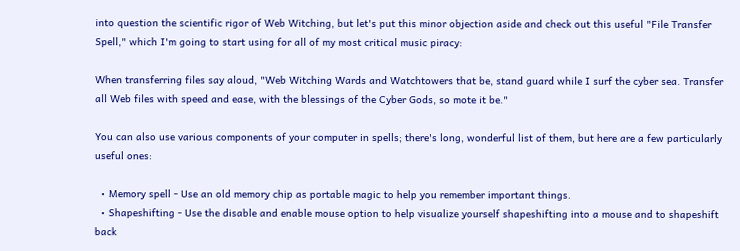into question the scientific rigor of Web Witching, but let's put this minor objection aside and check out this useful "File Transfer Spell," which I'm going to start using for all of my most critical music piracy:

When transferring files say aloud, "Web Witching Wards and Watchtowers that be, stand guard while I surf the cyber sea. Transfer all Web files with speed and ease, with the blessings of the Cyber Gods, so mote it be."

You can also use various components of your computer in spells; there's long, wonderful list of them, but here are a few particularly useful ones:

  • Memory spell - Use an old memory chip as portable magic to help you remember important things.
  • Shapeshifting - Use the disable and enable mouse option to help visualize yourself shapeshifting into a mouse and to shapeshift back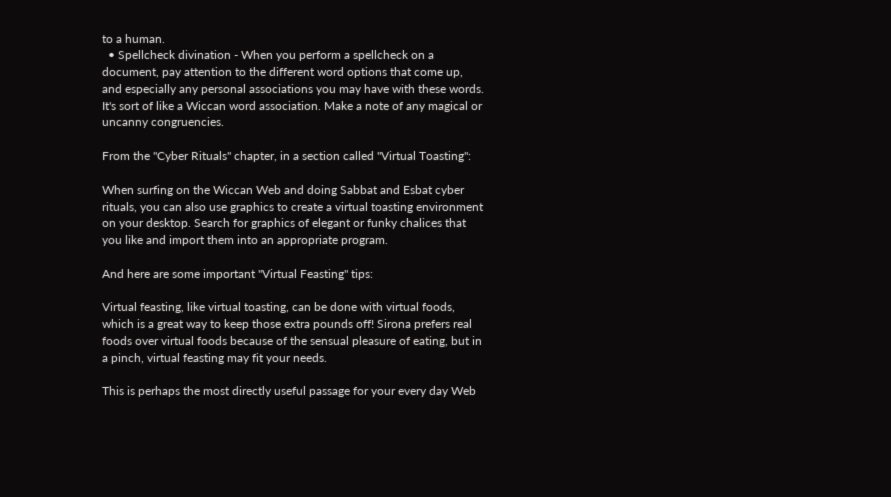to a human.
  • Spellcheck divination - When you perform a spellcheck on a document, pay attention to the different word options that come up, and especially any personal associations you may have with these words. It's sort of like a Wiccan word association. Make a note of any magical or uncanny congruencies.

From the "Cyber Rituals" chapter, in a section called "Virtual Toasting":

When surfing on the Wiccan Web and doing Sabbat and Esbat cyber rituals, you can also use graphics to create a virtual toasting environment on your desktop. Search for graphics of elegant or funky chalices that you like and import them into an appropriate program.

And here are some important "Virtual Feasting" tips:

Virtual feasting, like virtual toasting, can be done with virtual foods, which is a great way to keep those extra pounds off! Sirona prefers real foods over virtual foods because of the sensual pleasure of eating, but in a pinch, virtual feasting may fit your needs.

This is perhaps the most directly useful passage for your every day Web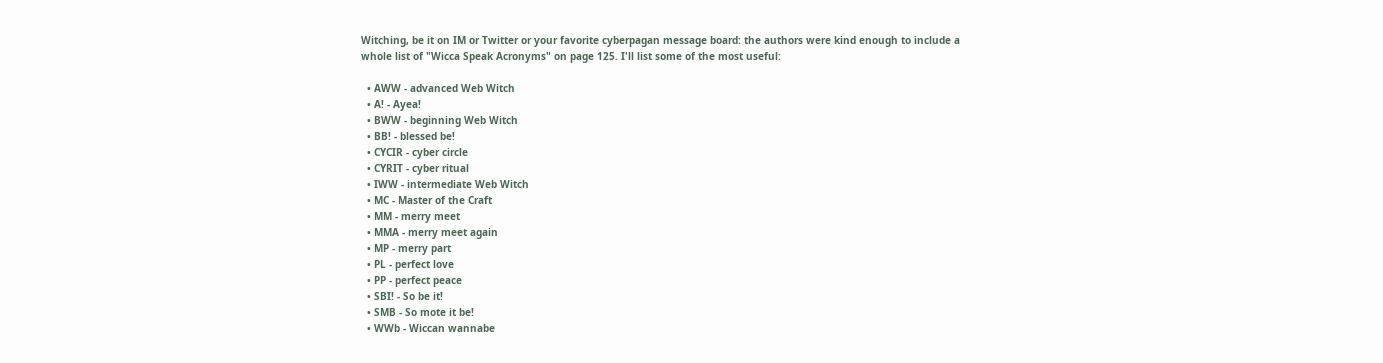Witching, be it on IM or Twitter or your favorite cyberpagan message board: the authors were kind enough to include a whole list of "Wicca Speak Acronyms" on page 125. I'll list some of the most useful:

  • AWW - advanced Web Witch
  • A! - Ayea!
  • BWW - beginning Web Witch
  • BB! - blessed be!
  • CYCIR - cyber circle
  • CYRIT - cyber ritual
  • IWW - intermediate Web Witch
  • MC - Master of the Craft
  • MM - merry meet
  • MMA - merry meet again
  • MP - merry part
  • PL - perfect love
  • PP - perfect peace
  • SBI! - So be it!
  • SMB - So mote it be!
  • WWb - Wiccan wannabe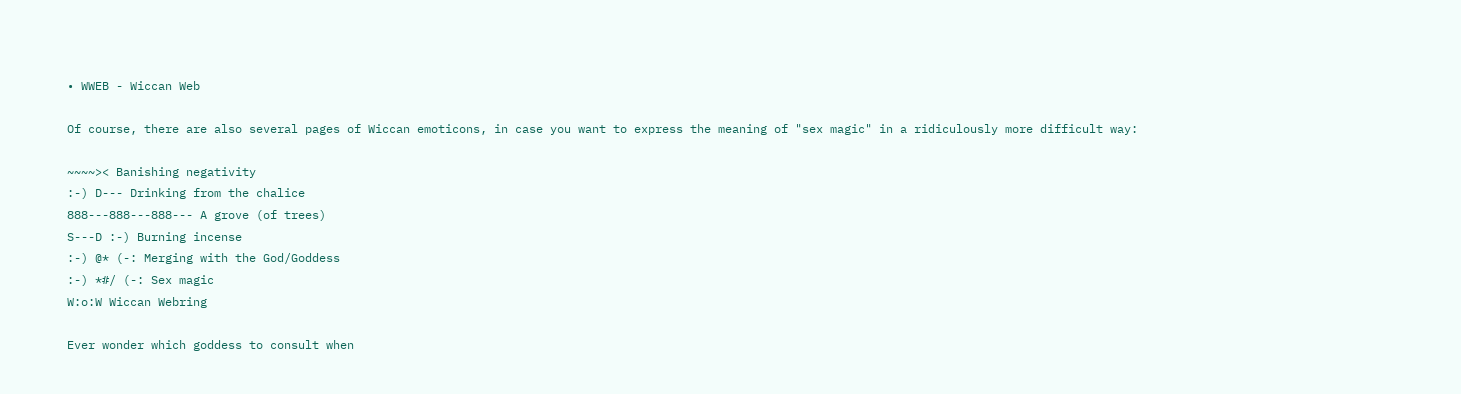• WWEB - Wiccan Web

Of course, there are also several pages of Wiccan emoticons, in case you want to express the meaning of "sex magic" in a ridiculously more difficult way:

~~~~>< Banishing negativity
:-) D--- Drinking from the chalice
888---888---888--- A grove (of trees)
S---D :-) Burning incense
:-) @* (-: Merging with the God/Goddess
:-) *#/ (-: Sex magic
W:o:W Wiccan Webring

Ever wonder which goddess to consult when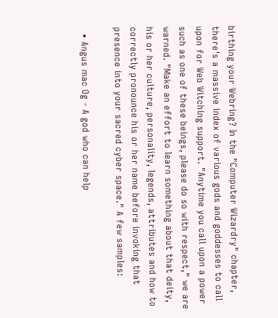birthing your Webring? In the "Computer Wizardry" chapter, there's a massive index of various gods and goddesses to call upon for Web Witching support. "Anytime you call upon a power such as one of these beings, please do so with respect," we are warned. "Make an effort to learn something about that deity, his or her culture, personality, legends, attributes and how to correctly pronounce his or her name before invoking that presence into your sacred cyber space." A few samples:

  • Angus mac Og - A god who can help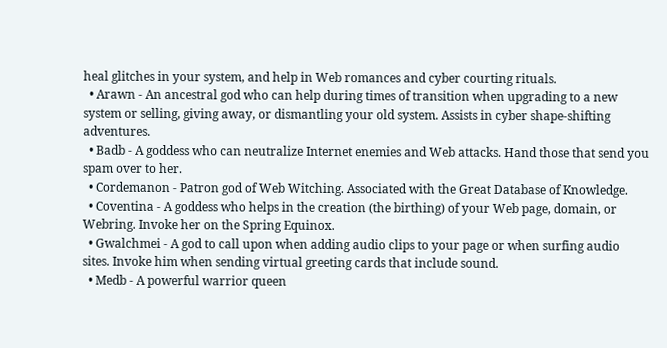heal glitches in your system, and help in Web romances and cyber courting rituals.
  • Arawn - An ancestral god who can help during times of transition when upgrading to a new system or selling, giving away, or dismantling your old system. Assists in cyber shape-shifting adventures.
  • Badb - A goddess who can neutralize Internet enemies and Web attacks. Hand those that send you spam over to her.
  • Cordemanon - Patron god of Web Witching. Associated with the Great Database of Knowledge.
  • Coventina - A goddess who helps in the creation (the birthing) of your Web page, domain, or Webring. Invoke her on the Spring Equinox.
  • Gwalchmei - A god to call upon when adding audio clips to your page or when surfing audio sites. Invoke him when sending virtual greeting cards that include sound.
  • Medb - A powerful warrior queen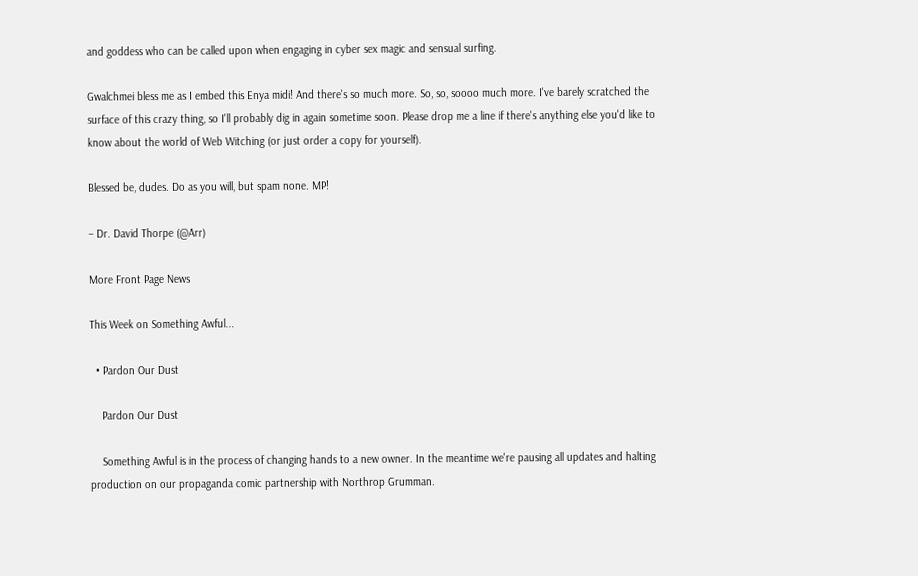and goddess who can be called upon when engaging in cyber sex magic and sensual surfing.

Gwalchmei bless me as I embed this Enya midi! And there's so much more. So, so, soooo much more. I've barely scratched the surface of this crazy thing, so I'll probably dig in again sometime soon. Please drop me a line if there's anything else you'd like to know about the world of Web Witching (or just order a copy for yourself).

Blessed be, dudes. Do as you will, but spam none. MP!

– Dr. David Thorpe (@Arr)

More Front Page News

This Week on Something Awful...

  • Pardon Our Dust

    Pardon Our Dust

    Something Awful is in the process of changing hands to a new owner. In the meantime we're pausing all updates and halting production on our propaganda comic partnership with Northrop Grumman.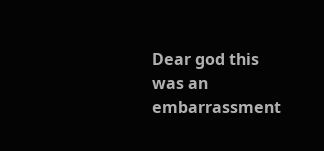Dear god this was an embarrassment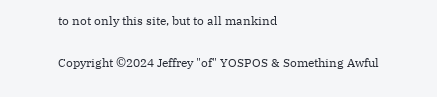to not only this site, but to all mankind

Copyright ©2024 Jeffrey "of" YOSPOS & Something Awful